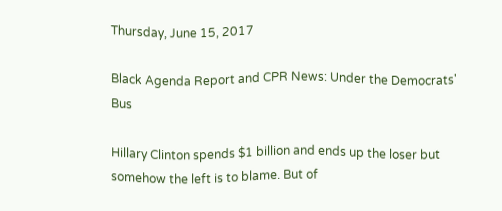Thursday, June 15, 2017

Black Agenda Report and CPR News: Under the Democrats' Bus

Hillary Clinton spends $1 billion and ends up the loser but somehow the left is to blame. But of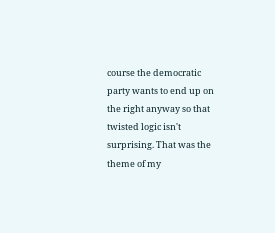course the democratic party wants to end up on the right anyway so that twisted logic isn't surprising. That was the theme of my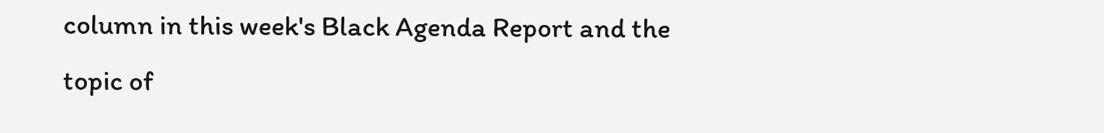column in this week's Black Agenda Report and the topic of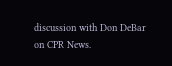discussion with Don DeBar on CPR News.